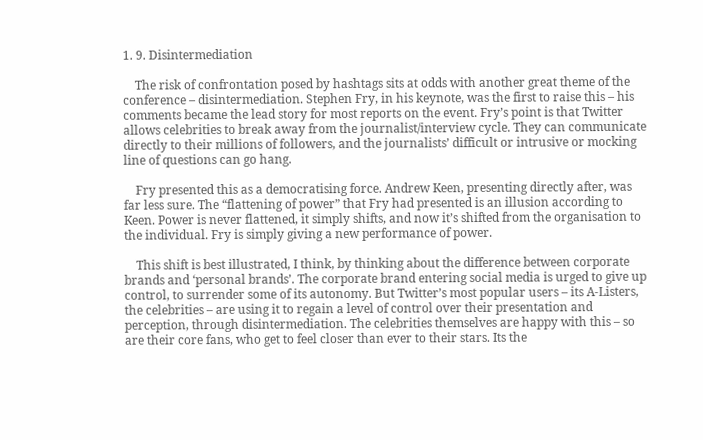1. 9. Disintermediation

    The risk of confrontation posed by hashtags sits at odds with another great theme of the conference – disintermediation. Stephen Fry, in his keynote, was the first to raise this – his comments became the lead story for most reports on the event. Fry’s point is that Twitter allows celebrities to break away from the journalist/interview cycle. They can communicate directly to their millions of followers, and the journalists’ difficult or intrusive or mocking line of questions can go hang.

    Fry presented this as a democratising force. Andrew Keen, presenting directly after, was far less sure. The “flattening of power” that Fry had presented is an illusion according to Keen. Power is never flattened, it simply shifts, and now it’s shifted from the organisation to the individual. Fry is simply giving a new performance of power.

    This shift is best illustrated, I think, by thinking about the difference between corporate brands and ‘personal brands’. The corporate brand entering social media is urged to give up control, to surrender some of its autonomy. But Twitter’s most popular users – its A-Listers, the celebrities – are using it to regain a level of control over their presentation and perception, through disintermediation. The celebrities themselves are happy with this – so are their core fans, who get to feel closer than ever to their stars. Its the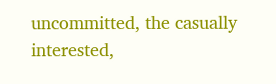uncommitted, the casually interested,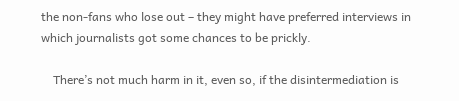the non-fans who lose out – they might have preferred interviews in which journalists got some chances to be prickly.

    There’s not much harm in it, even so, if the disintermediation is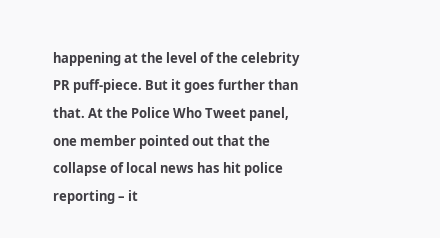happening at the level of the celebrity PR puff-piece. But it goes further than that. At the Police Who Tweet panel, one member pointed out that the collapse of local news has hit police reporting – it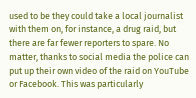used to be they could take a local journalist with them on, for instance, a drug raid, but there are far fewer reporters to spare. No matter, thanks to social media the police can put up their own video of the raid on YouTube or Facebook. This was particularly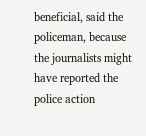beneficial, said the policeman, because the journalists might have reported the police action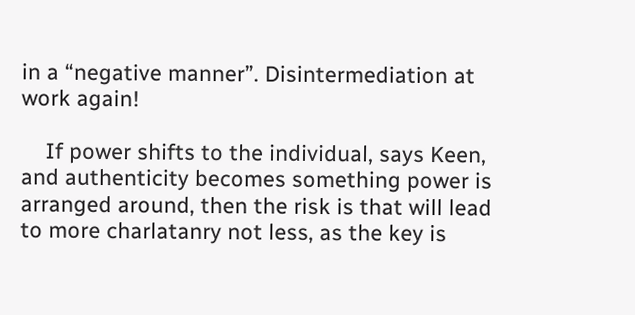in a “negative manner”. Disintermediation at work again!

    If power shifts to the individual, says Keen, and authenticity becomes something power is arranged around, then the risk is that will lead to more charlatanry not less, as the key is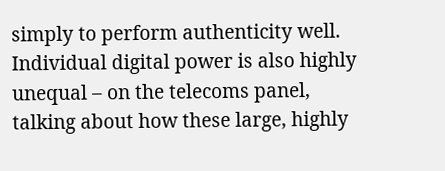simply to perform authenticity well. Individual digital power is also highly unequal – on the telecoms panel, talking about how these large, highly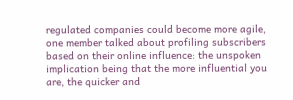regulated companies could become more agile, one member talked about profiling subscribers based on their online influence: the unspoken implication being that the more influential you are, the quicker and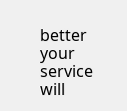better your service will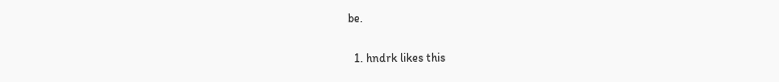be.

  1. hndrk likes this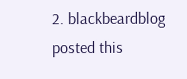2. blackbeardblog posted this